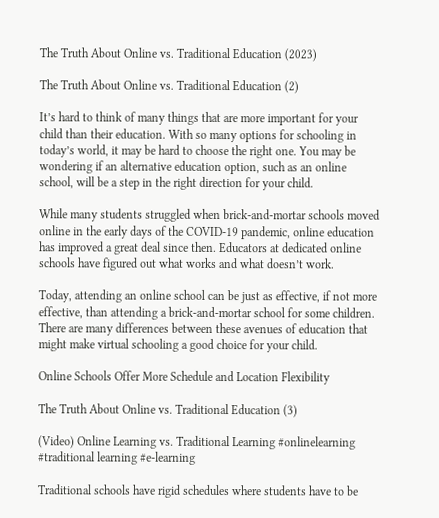The Truth About Online vs. Traditional Education (2023)

The Truth About Online vs. Traditional Education (2)

It’s hard to think of many things that are more important for your child than their education. With so many options for schooling in today’s world, it may be hard to choose the right one. You may be wondering if an alternative education option, such as an online school, will be a step in the right direction for your child.

While many students struggled when brick-and-mortar schools moved online in the early days of the COVID-19 pandemic, online education has improved a great deal since then. Educators at dedicated online schools have figured out what works and what doesn’t work.

Today, attending an online school can be just as effective, if not more effective, than attending a brick-and-mortar school for some children. There are many differences between these avenues of education that might make virtual schooling a good choice for your child.

Online Schools Offer More Schedule and Location Flexibility

The Truth About Online vs. Traditional Education (3)

(Video) Online Learning vs. Traditional Learning #onlinelearning #traditional learning #e-learning

Traditional schools have rigid schedules where students have to be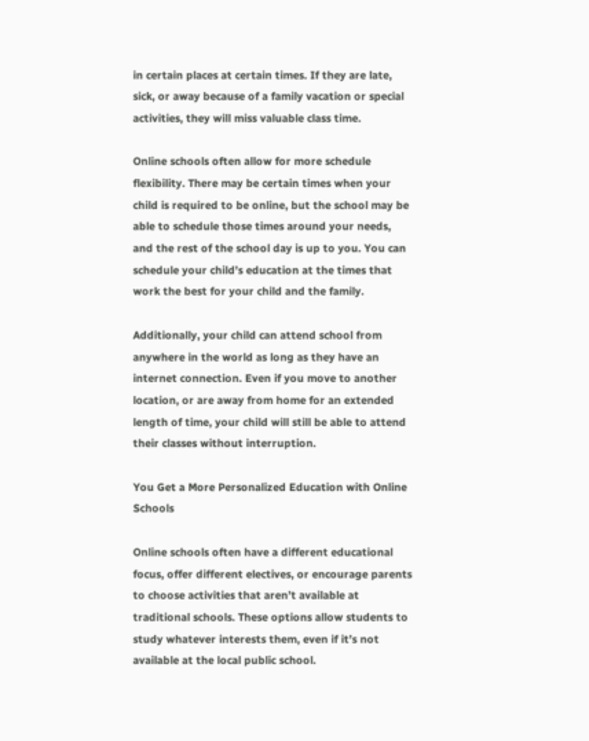in certain places at certain times. If they are late, sick, or away because of a family vacation or special activities, they will miss valuable class time.

Online schools often allow for more schedule flexibility. There may be certain times when your child is required to be online, but the school may be able to schedule those times around your needs, and the rest of the school day is up to you. You can schedule your child’s education at the times that work the best for your child and the family.

Additionally, your child can attend school from anywhere in the world as long as they have an internet connection. Even if you move to another location, or are away from home for an extended length of time, your child will still be able to attend their classes without interruption.

You Get a More Personalized Education with Online Schools

Online schools often have a different educational focus, offer different electives, or encourage parents to choose activities that aren’t available at traditional schools. These options allow students to study whatever interests them, even if it’s not available at the local public school.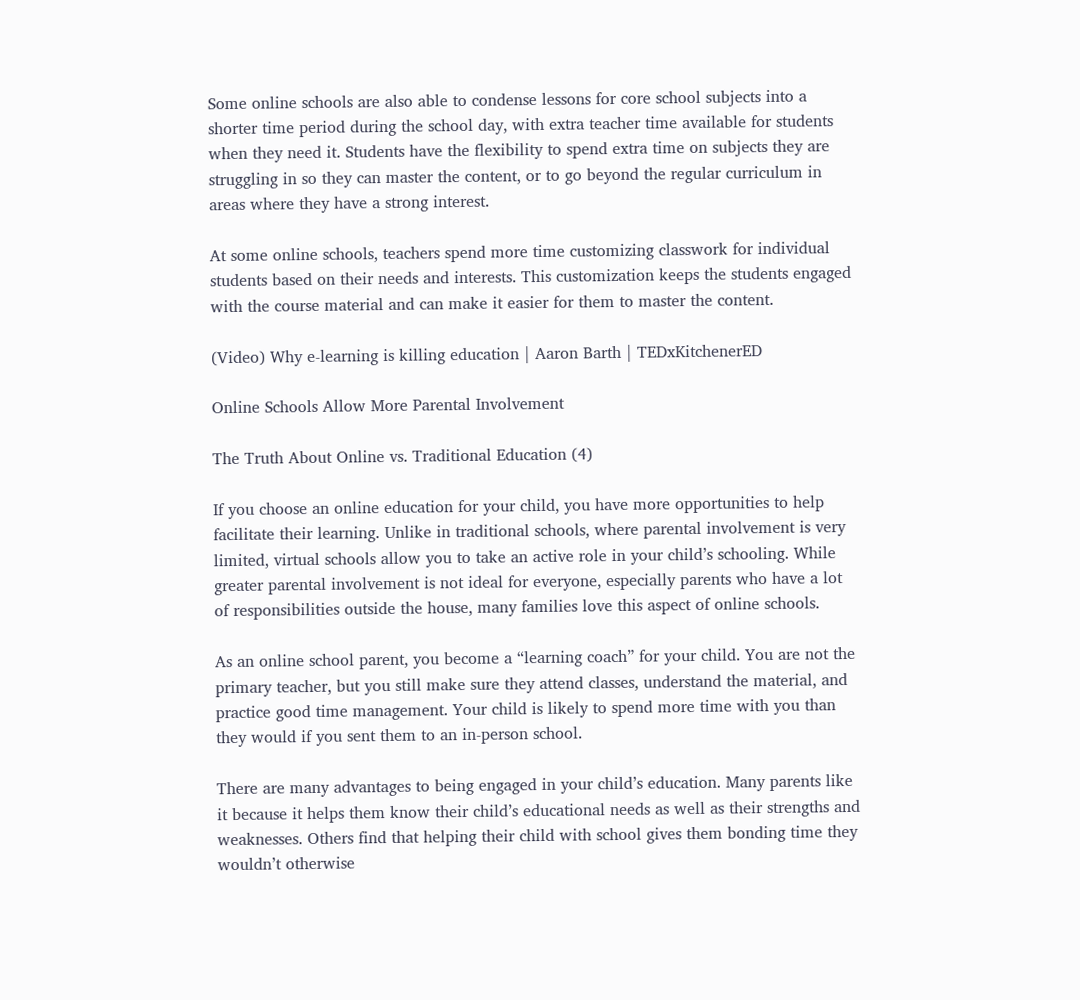Some online schools are also able to condense lessons for core school subjects into a shorter time period during the school day, with extra teacher time available for students when they need it. Students have the flexibility to spend extra time on subjects they are struggling in so they can master the content, or to go beyond the regular curriculum in areas where they have a strong interest.

At some online schools, teachers spend more time customizing classwork for individual students based on their needs and interests. This customization keeps the students engaged with the course material and can make it easier for them to master the content.

(Video) Why e-learning is killing education | Aaron Barth | TEDxKitchenerED

Online Schools Allow More Parental Involvement

The Truth About Online vs. Traditional Education (4)

If you choose an online education for your child, you have more opportunities to help facilitate their learning. Unlike in traditional schools, where parental involvement is very limited, virtual schools allow you to take an active role in your child’s schooling. While greater parental involvement is not ideal for everyone, especially parents who have a lot of responsibilities outside the house, many families love this aspect of online schools.

As an online school parent, you become a “learning coach” for your child. You are not the primary teacher, but you still make sure they attend classes, understand the material, and practice good time management. Your child is likely to spend more time with you than they would if you sent them to an in-person school.

There are many advantages to being engaged in your child’s education. Many parents like it because it helps them know their child’s educational needs as well as their strengths and weaknesses. Others find that helping their child with school gives them bonding time they wouldn’t otherwise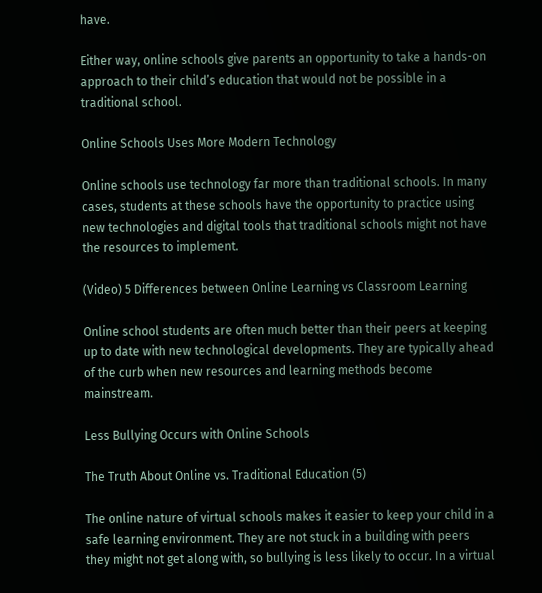have.

Either way, online schools give parents an opportunity to take a hands-on approach to their child’s education that would not be possible in a traditional school.

Online Schools Uses More Modern Technology

Online schools use technology far more than traditional schools. In many cases, students at these schools have the opportunity to practice using new technologies and digital tools that traditional schools might not have the resources to implement.

(Video) 5 Differences between Online Learning vs Classroom Learning

Online school students are often much better than their peers at keeping up to date with new technological developments. They are typically ahead of the curb when new resources and learning methods become mainstream.

Less Bullying Occurs with Online Schools

The Truth About Online vs. Traditional Education (5)

The online nature of virtual schools makes it easier to keep your child in a safe learning environment. They are not stuck in a building with peers they might not get along with, so bullying is less likely to occur. In a virtual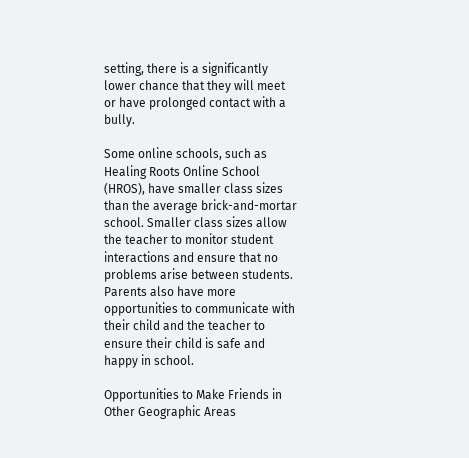setting, there is a significantly lower chance that they will meet or have prolonged contact with a bully.

Some online schools, such as Healing Roots Online School (HROS), have smaller class sizes than the average brick-and-mortar school. Smaller class sizes allow the teacher to monitor student interactions and ensure that no problems arise between students. Parents also have more opportunities to communicate with their child and the teacher to ensure their child is safe and happy in school.

Opportunities to Make Friends in Other Geographic Areas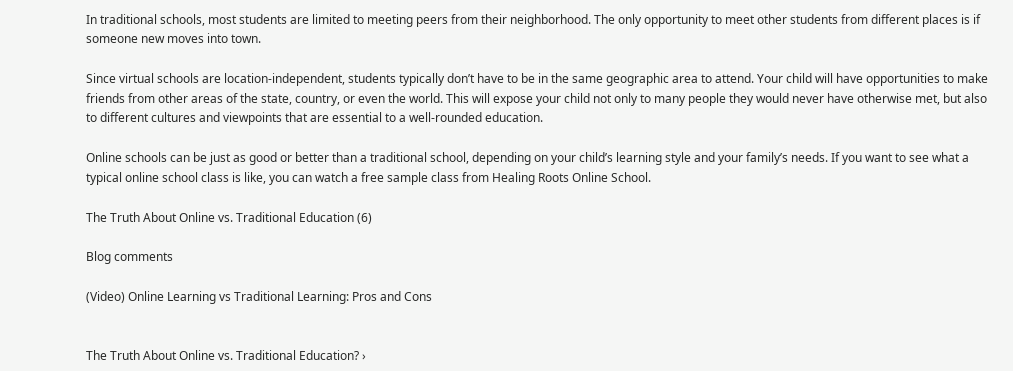In traditional schools, most students are limited to meeting peers from their neighborhood. The only opportunity to meet other students from different places is if someone new moves into town.

Since virtual schools are location-independent, students typically don’t have to be in the same geographic area to attend. Your child will have opportunities to make friends from other areas of the state, country, or even the world. This will expose your child not only to many people they would never have otherwise met, but also to different cultures and viewpoints that are essential to a well-rounded education.

Online schools can be just as good or better than a traditional school, depending on your child’s learning style and your family’s needs. If you want to see what a typical online school class is like, you can watch a free sample class from Healing Roots Online School.

The Truth About Online vs. Traditional Education (6)

Blog comments

(Video) Online Learning vs Traditional Learning: Pros and Cons


The Truth About Online vs. Traditional Education? ›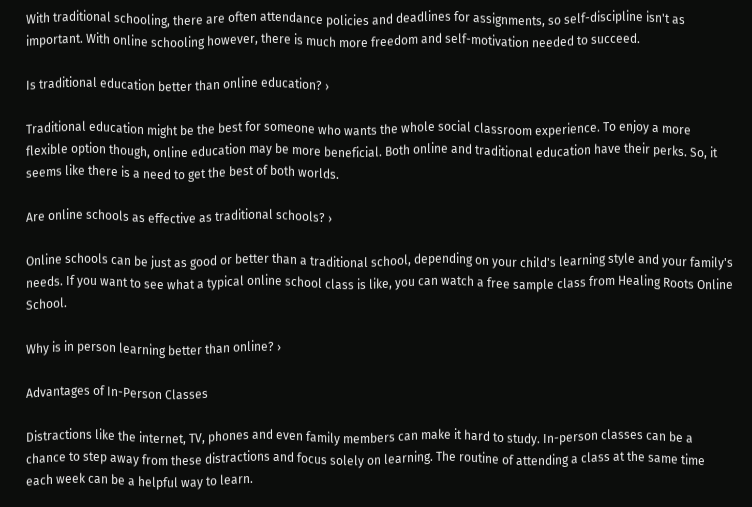With traditional schooling, there are often attendance policies and deadlines for assignments, so self-discipline isn't as important. With online schooling however, there is much more freedom and self-motivation needed to succeed.

Is traditional education better than online education? ›

Traditional education might be the best for someone who wants the whole social classroom experience. To enjoy a more flexible option though, online education may be more beneficial. Both online and traditional education have their perks. So, it seems like there is a need to get the best of both worlds.

Are online schools as effective as traditional schools? ›

Online schools can be just as good or better than a traditional school, depending on your child's learning style and your family's needs. If you want to see what a typical online school class is like, you can watch a free sample class from Healing Roots Online School.

Why is in person learning better than online? ›

Advantages of In-Person Classes

Distractions like the internet, TV, phones and even family members can make it hard to study. In-person classes can be a chance to step away from these distractions and focus solely on learning. The routine of attending a class at the same time each week can be a helpful way to learn.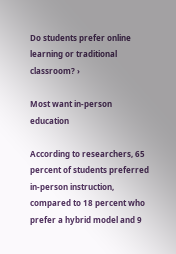Do students prefer online learning or traditional classroom? ›

Most want in-person education

According to researchers, 65 percent of students preferred in-person instruction, compared to 18 percent who prefer a hybrid model and 9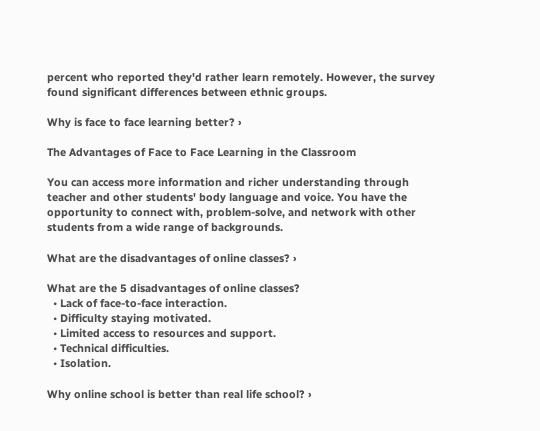percent who reported they'd rather learn remotely. However, the survey found significant differences between ethnic groups.

Why is face to face learning better? ›

The Advantages of Face to Face Learning in the Classroom

You can access more information and richer understanding through teacher and other students' body language and voice. You have the opportunity to connect with, problem-solve, and network with other students from a wide range of backgrounds.

What are the disadvantages of online classes? ›

What are the 5 disadvantages of online classes?
  • Lack of face-to-face interaction.
  • Difficulty staying motivated.
  • Limited access to resources and support.
  • Technical difficulties.
  • Isolation.

Why online school is better than real life school? ›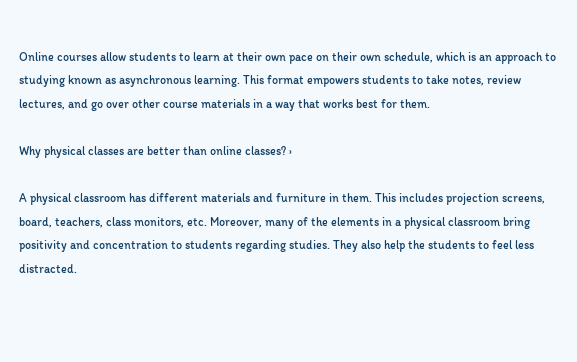Online courses allow students to learn at their own pace on their own schedule, which is an approach to studying known as asynchronous learning. This format empowers students to take notes, review lectures, and go over other course materials in a way that works best for them.

Why physical classes are better than online classes? ›

A physical classroom has different materials and furniture in them. This includes projection screens, board, teachers, class monitors, etc. Moreover, many of the elements in a physical classroom bring positivity and concentration to students regarding studies. They also help the students to feel less distracted.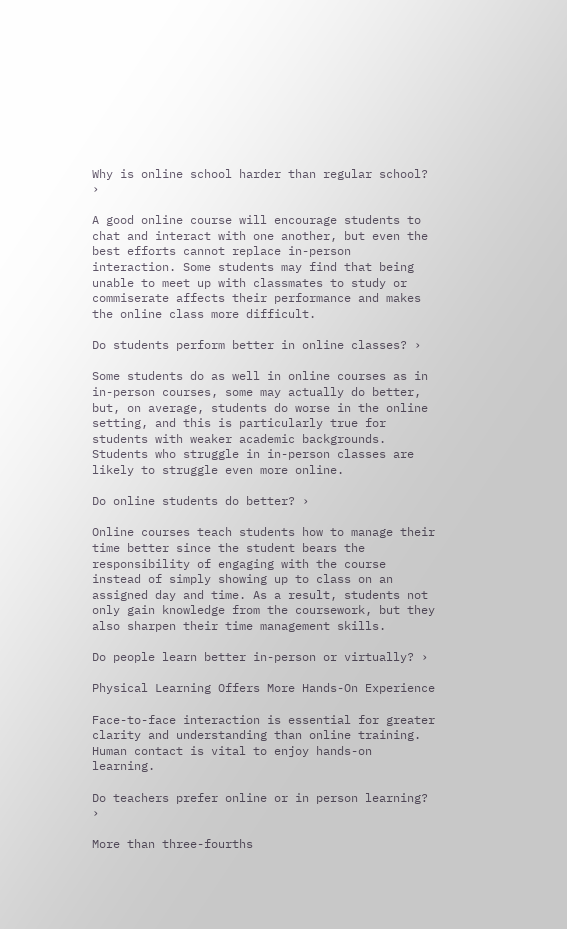Why is online school harder than regular school? ›

A good online course will encourage students to chat and interact with one another, but even the best efforts cannot replace in-person interaction. Some students may find that being unable to meet up with classmates to study or commiserate affects their performance and makes the online class more difficult.

Do students perform better in online classes? ›

Some students do as well in online courses as in in-person courses, some may actually do better, but, on average, students do worse in the online setting, and this is particularly true for students with weaker academic backgrounds. Students who struggle in in-person classes are likely to struggle even more online.

Do online students do better? ›

Online courses teach students how to manage their time better since the student bears the responsibility of engaging with the course instead of simply showing up to class on an assigned day and time. As a result, students not only gain knowledge from the coursework, but they also sharpen their time management skills.

Do people learn better in-person or virtually? ›

Physical Learning Offers More Hands-On Experience

Face-to-face interaction is essential for greater clarity and understanding than online training. Human contact is vital to enjoy hands-on learning.

Do teachers prefer online or in person learning? ›

More than three-fourths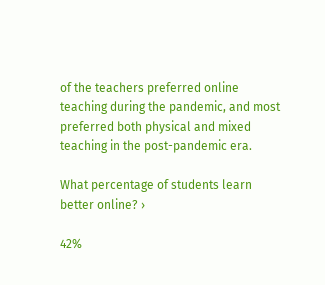of the teachers preferred online teaching during the pandemic, and most preferred both physical and mixed teaching in the post-pandemic era.

What percentage of students learn better online? ›

42%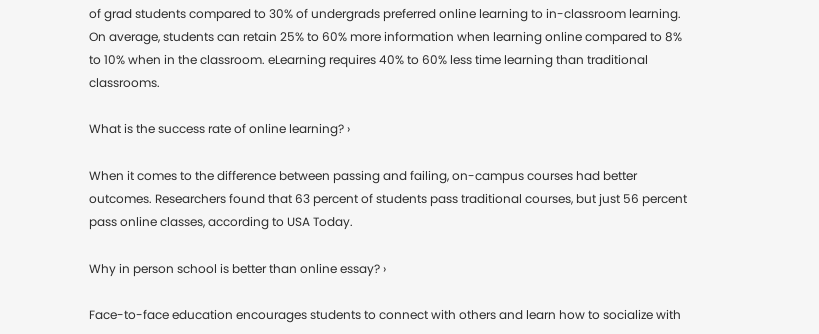of grad students compared to 30% of undergrads preferred online learning to in-classroom learning. On average, students can retain 25% to 60% more information when learning online compared to 8% to 10% when in the classroom. eLearning requires 40% to 60% less time learning than traditional classrooms.

What is the success rate of online learning? ›

When it comes to the difference between passing and failing, on-campus courses had better outcomes. Researchers found that 63 percent of students pass traditional courses, but just 56 percent pass online classes, according to USA Today.

Why in person school is better than online essay? ›

Face-to-face education encourages students to connect with others and learn how to socialize with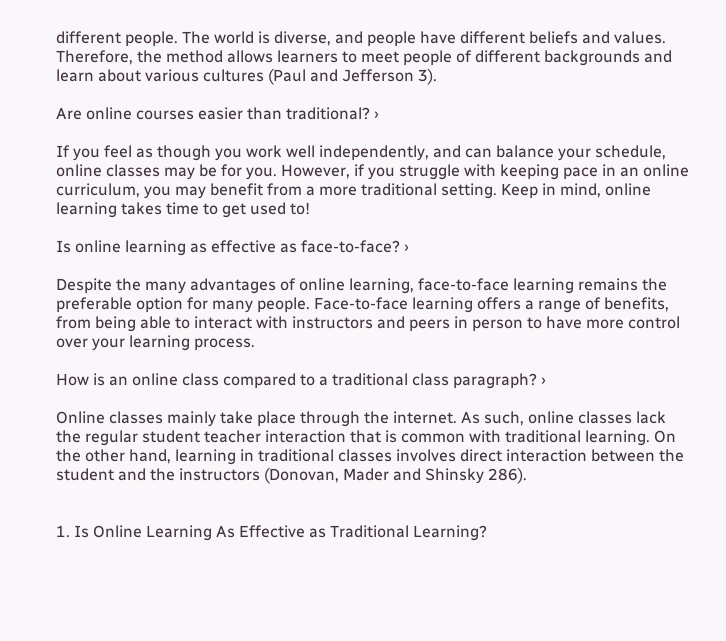different people. The world is diverse, and people have different beliefs and values. Therefore, the method allows learners to meet people of different backgrounds and learn about various cultures (Paul and Jefferson 3).

Are online courses easier than traditional? ›

If you feel as though you work well independently, and can balance your schedule, online classes may be for you. However, if you struggle with keeping pace in an online curriculum, you may benefit from a more traditional setting. Keep in mind, online learning takes time to get used to!

Is online learning as effective as face-to-face? ›

Despite the many advantages of online learning, face-to-face learning remains the preferable option for many people. Face-to-face learning offers a range of benefits, from being able to interact with instructors and peers in person to have more control over your learning process.

How is an online class compared to a traditional class paragraph? ›

Online classes mainly take place through the internet. As such, online classes lack the regular student teacher interaction that is common with traditional learning. On the other hand, learning in traditional classes involves direct interaction between the student and the instructors (Donovan, Mader and Shinsky 286).


1. Is Online Learning As Effective as Traditional Learning?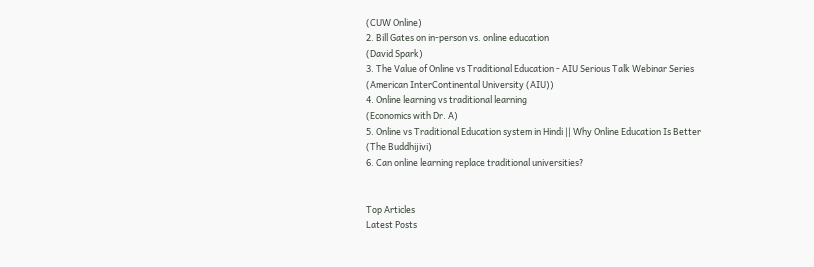(CUW Online)
2. Bill Gates on in-person vs. online education
(David Spark)
3. The Value of Online vs Traditional Education - AIU Serious Talk Webinar Series
(American InterContinental University (AIU))
4. Online learning vs traditional learning
(Economics with Dr. A)
5. Online vs Traditional Education system in Hindi || Why Online Education Is Better
(The Buddhijivi)
6. Can online learning replace traditional universities?


Top Articles
Latest Posts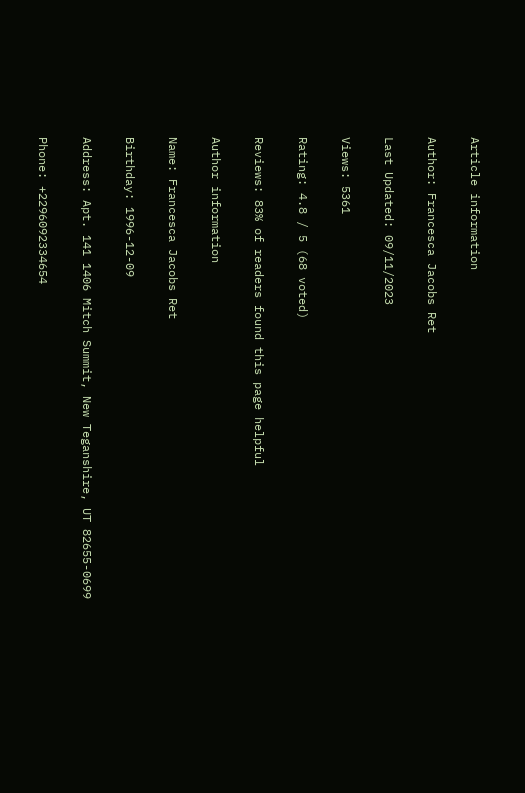Article information

Author: Francesca Jacobs Ret

Last Updated: 09/11/2023

Views: 5361

Rating: 4.8 / 5 (68 voted)

Reviews: 83% of readers found this page helpful

Author information

Name: Francesca Jacobs Ret

Birthday: 1996-12-09

Address: Apt. 141 1406 Mitch Summit, New Teganshire, UT 82655-0699

Phone: +2296092334654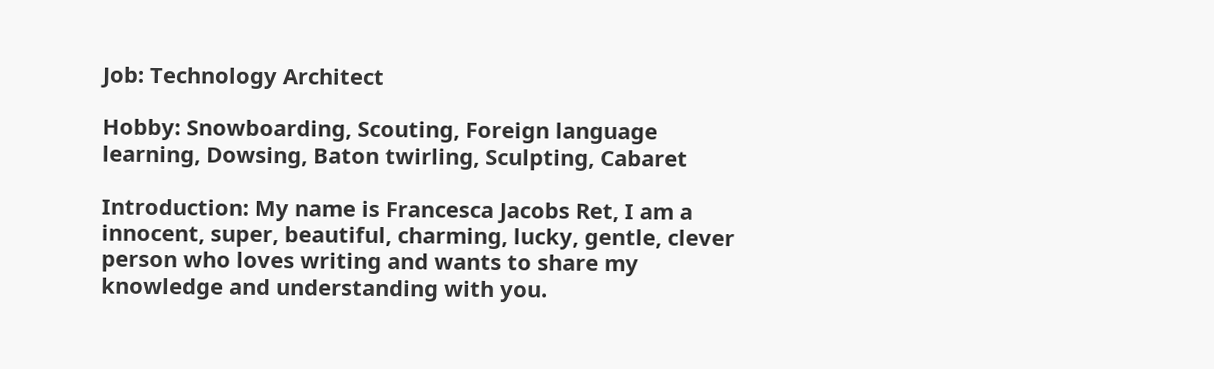Job: Technology Architect

Hobby: Snowboarding, Scouting, Foreign language learning, Dowsing, Baton twirling, Sculpting, Cabaret

Introduction: My name is Francesca Jacobs Ret, I am a innocent, super, beautiful, charming, lucky, gentle, clever person who loves writing and wants to share my knowledge and understanding with you.